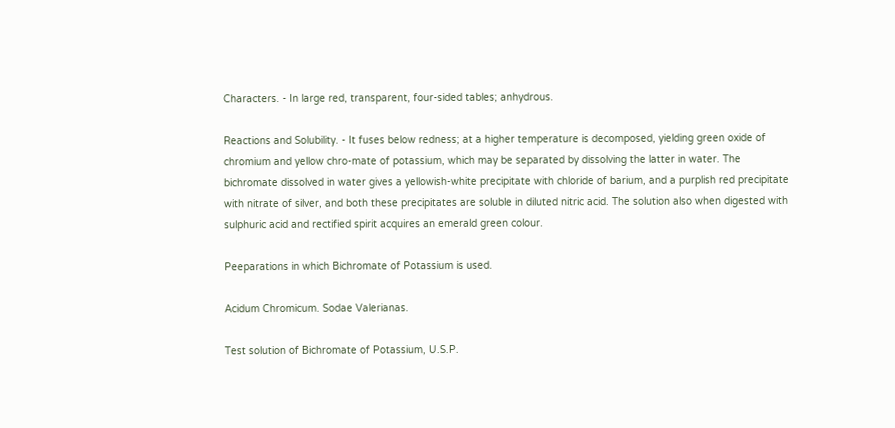Characters. - In large red, transparent, four-sided tables; anhydrous.

Reactions and Solubility. - It fuses below redness; at a higher temperature is decomposed, yielding green oxide of chromium and yellow chro-mate of potassium, which may be separated by dissolving the latter in water. The bichromate dissolved in water gives a yellowish-white precipitate with chloride of barium, and a purplish red precipitate with nitrate of silver, and both these precipitates are soluble in diluted nitric acid. The solution also when digested with sulphuric acid and rectified spirit acquires an emerald green colour.

Peeparations in which Bichromate of Potassium is used.

Acidum Chromicum. Sodae Valerianas.

Test solution of Bichromate of Potassium, U.S.P.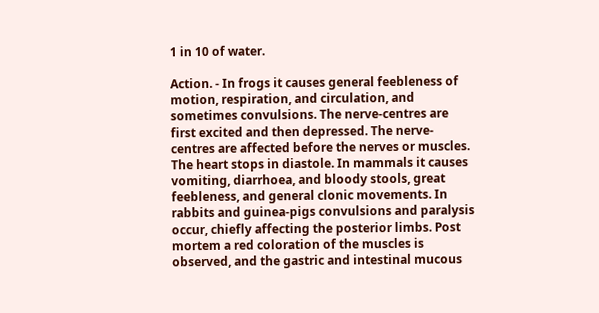1 in 10 of water.

Action. - In frogs it causes general feebleness of motion, respiration, and circulation, and sometimes convulsions. The nerve-centres are first excited and then depressed. The nerve-centres are affected before the nerves or muscles. The heart stops in diastole. In mammals it causes vomiting, diarrhoea, and bloody stools, great feebleness, and general clonic movements. In rabbits and guinea-pigs convulsions and paralysis occur, chiefly affecting the posterior limbs. Post mortem a red coloration of the muscles is observed, and the gastric and intestinal mucous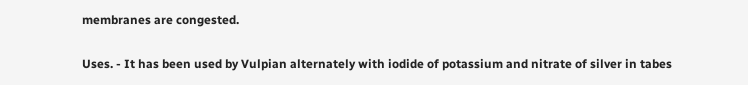membranes are congested.

Uses. - It has been used by Vulpian alternately with iodide of potassium and nitrate of silver in tabes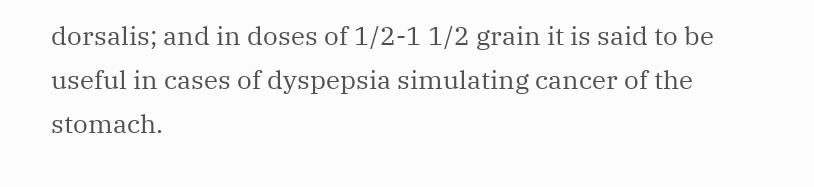dorsalis; and in doses of 1/2-1 1/2 grain it is said to be useful in cases of dyspepsia simulating cancer of the stomach.